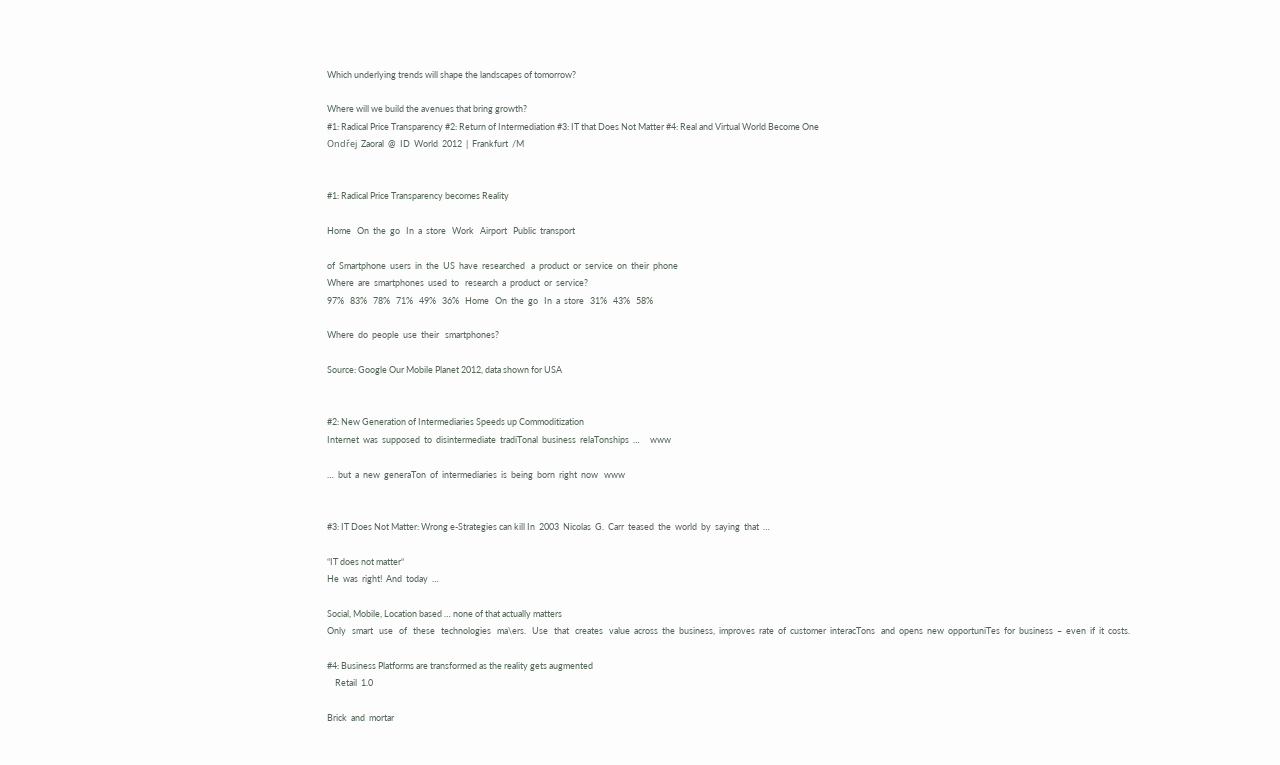Which underlying trends will shape the landscapes of tomorrow?

Where will we build the avenues that bring growth?
#1: Radical Price Transparency #2: Return of Intermediation #3: IT that Does Not Matter #4: Real and Virtual World Become One
Ondřej  Zaoral  @  ID  World  2012  |  Frankfurt  /M


#1: Radical Price Transparency becomes Reality

Home   On  the  go   In  a  store   Work   Airport   Public  transport

of  Smartphone  users  in  the  US  have  researched   a  product  or  service  on  their  phone
Where  are  smartphones  used  to   research  a  product  or  service?
97%   83%   78%   71%   49%   36%   Home   On  the  go   In  a  store   31%   43%   58%

Where  do  people  use  their   smartphones?

Source: Google Our Mobile Planet 2012, data shown for USA


#2: New Generation of Intermediaries Speeds up Commoditization
Internet  was  supposed  to  disintermediate  tradiTonal  business  relaTonships  …     www

…  but  a  new  generaTon  of  intermediaries  is  being  born  right  now   www


#3: IT Does Not Matter: Wrong e-Strategies can kill In  2003  Nicolas  G.  Carr  teased  the  world  by  saying  that  …

“IT does not matter“
He  was  right!  And  today  …

Social, Mobile, Location based … none of that actually matters
Only   smart   use   of   these   technologies   ma\ers.   Use   that   creates   value  across  the  business,  improves  rate  of  customer  interacTons   and  opens  new  opportuniTes  for  business  –  even  if  it  costs.

#4: Business Platforms are transformed as the reality gets augmented
    Retail  1.0

Brick  and  mortar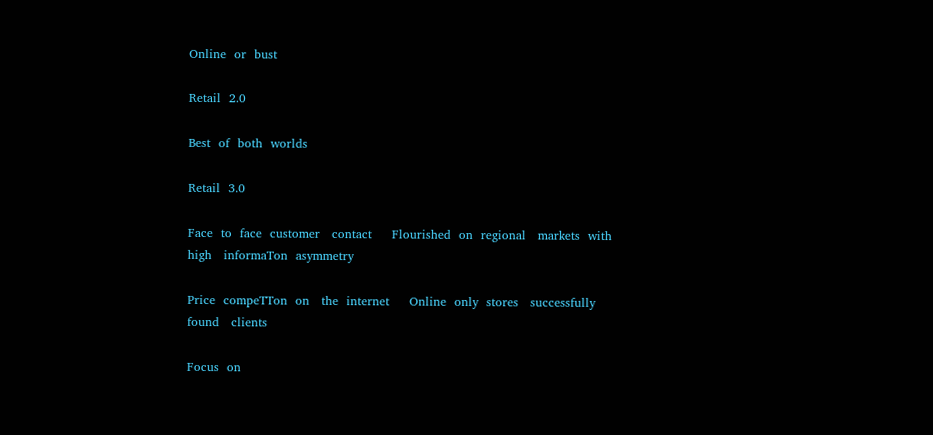Online  or  bust

Retail  2.0

Best  of  both  worlds

Retail  3.0

Face  to  face  customer   contact     Flourished  on  regional   markets  with  high   informaTon  asymmetry

Price  compeTTon  on   the  internet     Online  only  stores   successfully  found   clients

Focus  on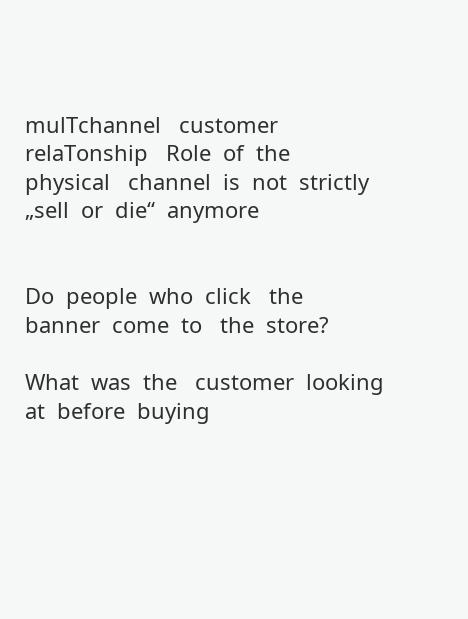mulTchannel   customer  relaTonship   Role  of  the  physical   channel  is  not  strictly   „sell  or  die“  anymore


Do  people  who  click   the  banner  come  to   the  store?

What  was  the   customer  looking   at  before  buying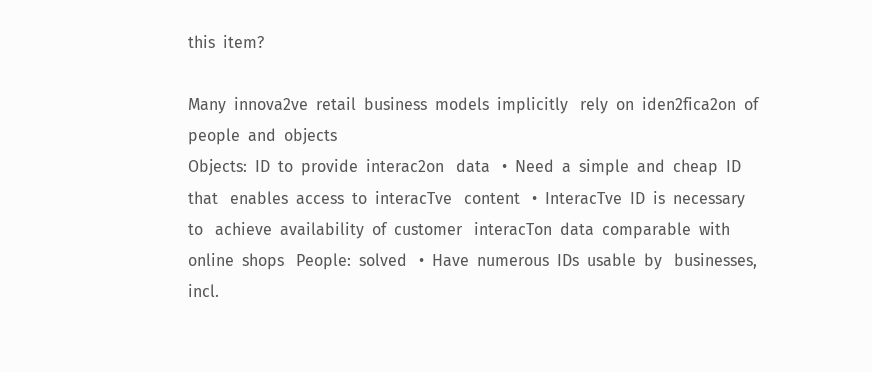this  item?

Many  innova2ve  retail  business  models  implicitly   rely  on  iden2fica2on  of  people  and  objects
Objects:  ID  to  provide  interac2on   data   •  Need  a  simple  and  cheap  ID  that   enables  access  to  interacTve   content   •  InteracTve  ID  is  necessary  to   achieve  availability  of  customer   interacTon  data  comparable  with   online  shops   People:  solved   •  Have  numerous  IDs  usable  by   businesses,  incl.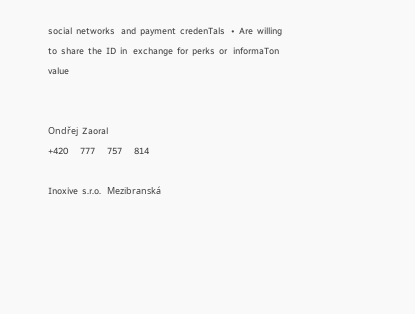social  networks   and  payment  credenTals   •  Are  willing  to  share  the  ID  in   exchange  for  perks  or   informaTon  value


Ondřej  Zaoral
+420      777      757      814

Inoxive  s.r.o.   Mezibranská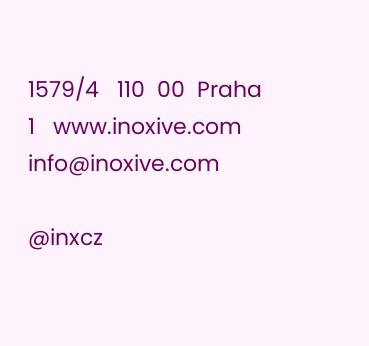1579/4   110  00  Praha  1   www.inoxive.com   info@inoxive.com

@inxcz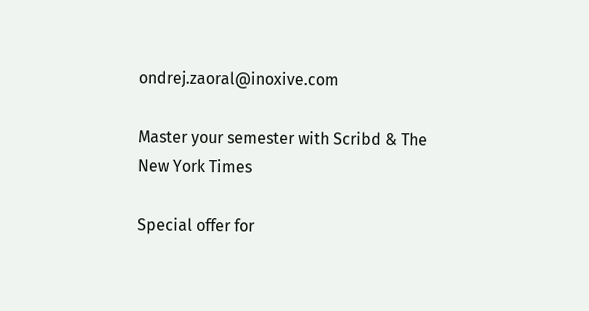ondrej.zaoral@inoxive.com

Master your semester with Scribd & The New York Times

Special offer for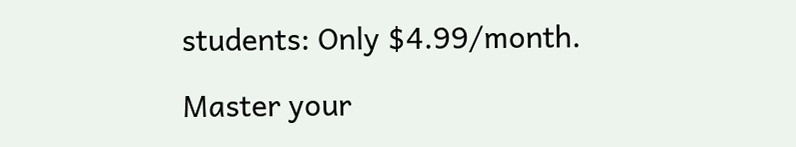students: Only $4.99/month.

Master your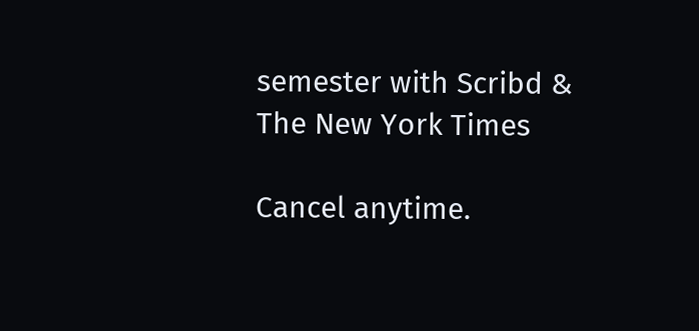semester with Scribd & The New York Times

Cancel anytime.